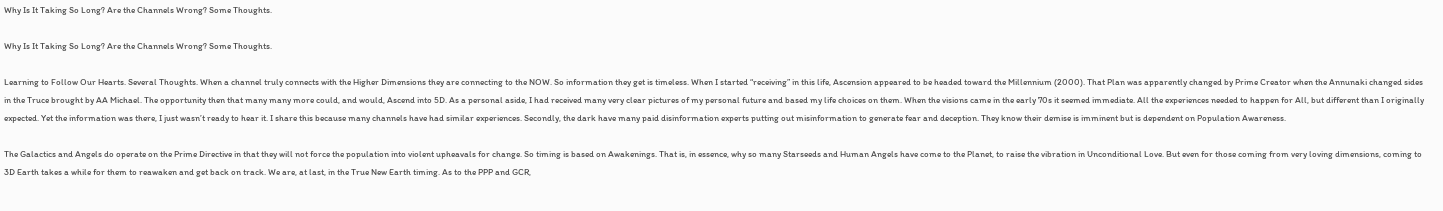Why Is It Taking So Long? Are the Channels Wrong? Some Thoughts.

Why Is It Taking So Long? Are the Channels Wrong? Some Thoughts.

Learning to Follow Our Hearts. Several Thoughts. When a channel truly connects with the Higher Dimensions they are connecting to the NOW. So information they get is timeless. When I started “receiving” in this life, Ascension appeared to be headed toward the Millennium (2000). That Plan was apparently changed by Prime Creator when the Annunaki changed sides in the Truce brought by AA Michael. The opportunity then that many many more could, and would, Ascend into 5D. As a personal aside, I had received many very clear pictures of my personal future and based my life choices on them. When the visions came in the early 70s it seemed immediate. All the experiences needed to happen for All, but different than I originally expected. Yet the information was there, I just wasn’t ready to hear it. I share this because many channels have had similar experiences. Secondly, the dark have many paid disinformation experts putting out misinformation to generate fear and deception. They know their demise is imminent but is dependent on Population Awareness.

The Galactics and Angels do operate on the Prime Directive in that they will not force the population into violent upheavals for change. So timing is based on Awakenings. That is, in essence, why so many Starseeds and Human Angels have come to the Planet, to raise the vibration in Unconditional Love. But even for those coming from very loving dimensions, coming to 3D Earth takes a while for them to reawaken and get back on track. We are, at last, in the True New Earth timing. As to the PPP and GCR,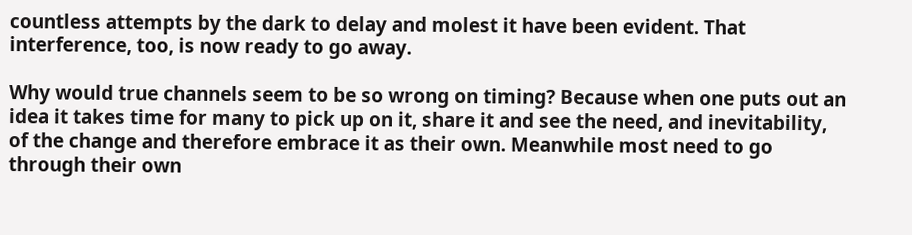countless attempts by the dark to delay and molest it have been evident. That interference, too, is now ready to go away.

Why would true channels seem to be so wrong on timing? Because when one puts out an idea it takes time for many to pick up on it, share it and see the need, and inevitability, of the change and therefore embrace it as their own. Meanwhile most need to go through their own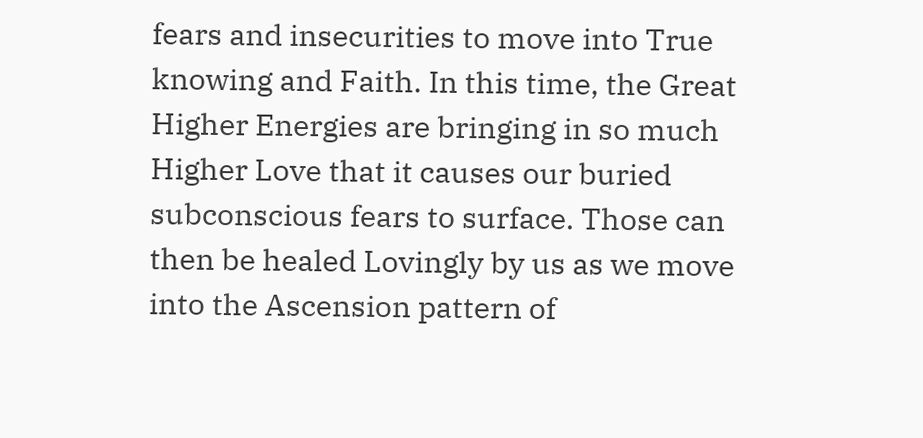fears and insecurities to move into True knowing and Faith. In this time, the Great Higher Energies are bringing in so much Higher Love that it causes our buried subconscious fears to surface. Those can then be healed Lovingly by us as we move into the Ascension pattern of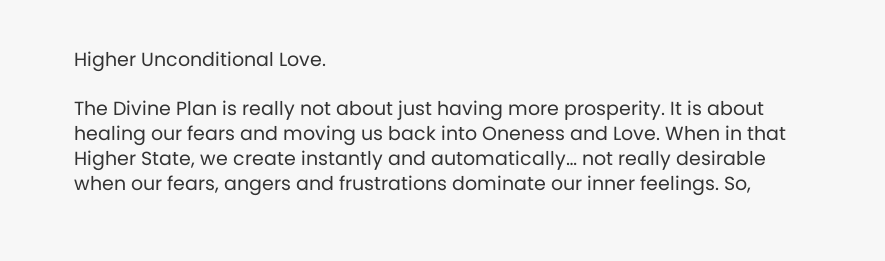Higher Unconditional Love.

The Divine Plan is really not about just having more prosperity. It is about healing our fears and moving us back into Oneness and Love. When in that Higher State, we create instantly and automatically… not really desirable when our fears, angers and frustrations dominate our inner feelings. So,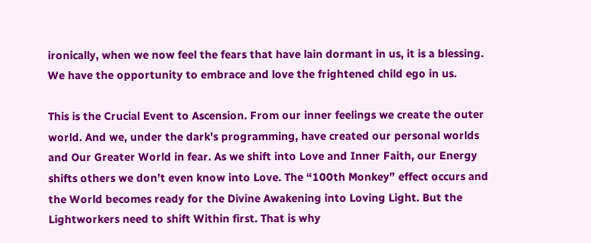ironically, when we now feel the fears that have lain dormant in us, it is a blessing. We have the opportunity to embrace and love the frightened child ego in us.

This is the Crucial Event to Ascension. From our inner feelings we create the outer world. And we, under the dark’s programming, have created our personal worlds and Our Greater World in fear. As we shift into Love and Inner Faith, our Energy shifts others we don’t even know into Love. The “100th Monkey” effect occurs and the World becomes ready for the Divine Awakening into Loving Light. But the Lightworkers need to shift Within first. That is why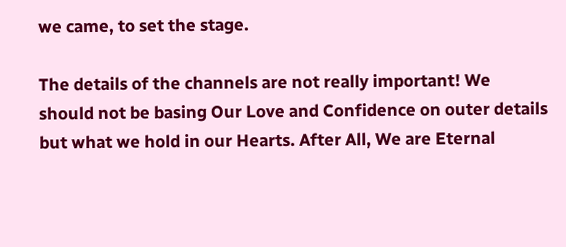we came, to set the stage.

The details of the channels are not really important! We should not be basing Our Love and Confidence on outer details but what we hold in our Hearts. After All, We are Eternal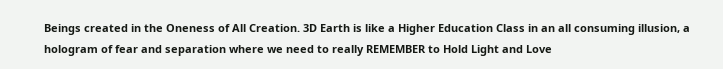Beings created in the Oneness of All Creation. 3D Earth is like a Higher Education Class in an all consuming illusion, a hologram of fear and separation where we need to really REMEMBER to Hold Light and Love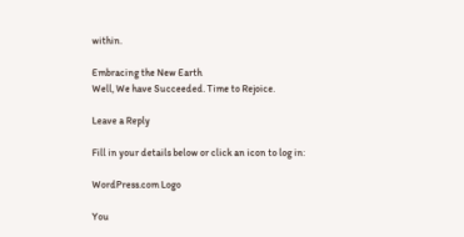within.

Embracing the New Earth
Well, We have Succeeded. Time to Rejoice.

Leave a Reply

Fill in your details below or click an icon to log in:

WordPress.com Logo

You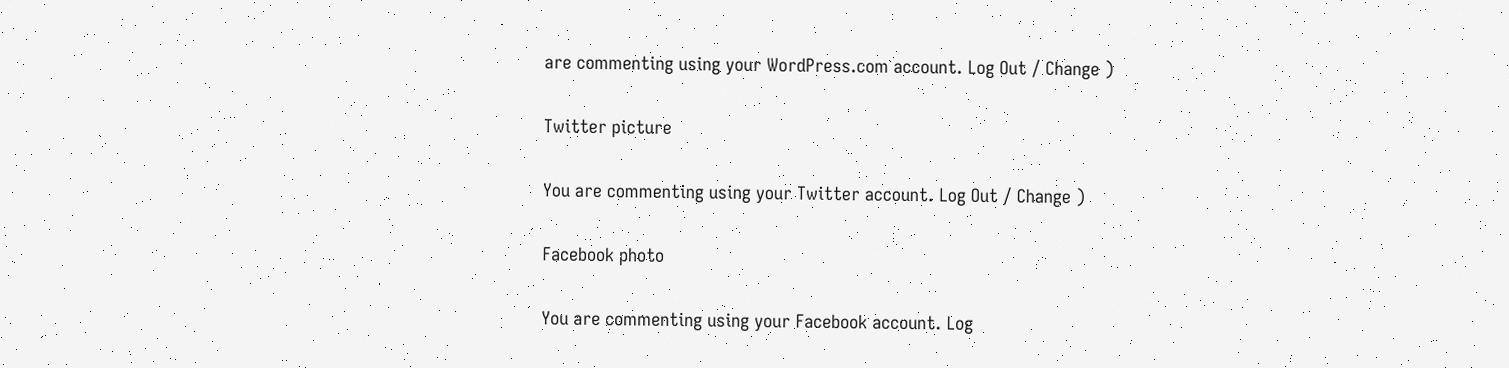are commenting using your WordPress.com account. Log Out / Change )

Twitter picture

You are commenting using your Twitter account. Log Out / Change )

Facebook photo

You are commenting using your Facebook account. Log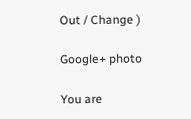Out / Change )

Google+ photo

You are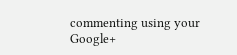commenting using your Google+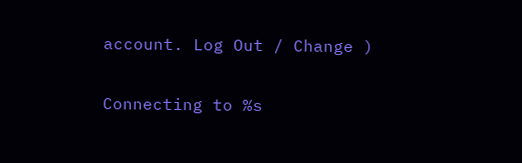account. Log Out / Change )

Connecting to %s